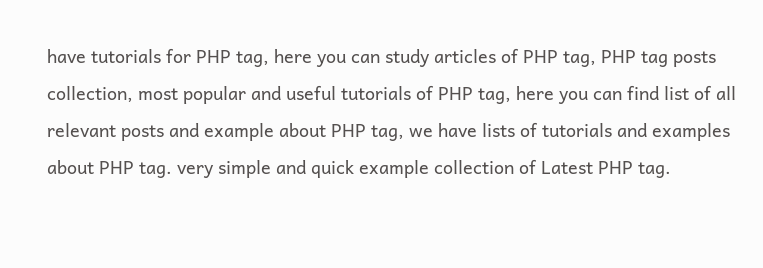have tutorials for PHP tag, here you can study articles of PHP tag, PHP tag posts collection, most popular and useful tutorials of PHP tag, here you can find list of all relevant posts and example about PHP tag, we have lists of tutorials and examples about PHP tag. very simple and quick example collection of Latest PHP tag.